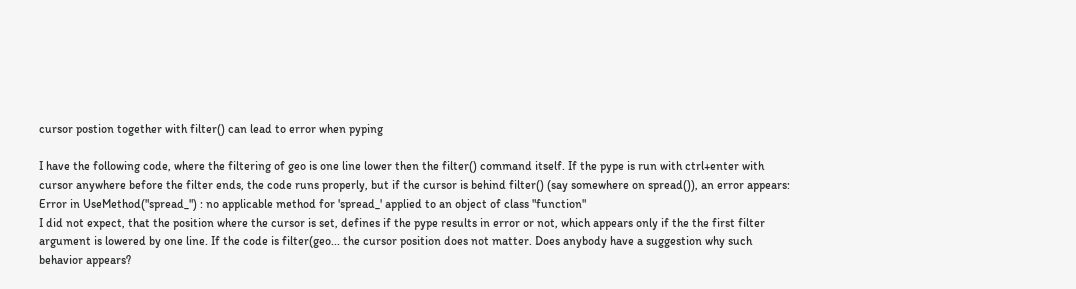cursor postion together with filter() can lead to error when pyping

I have the following code, where the filtering of geo is one line lower then the filter() command itself. If the pype is run with ctrl+enter with cursor anywhere before the filter ends, the code runs properly, but if the cursor is behind filter() (say somewhere on spread()), an error appears:
Error in UseMethod("spread_") : no applicable method for 'spread_' applied to an object of class "function"
I did not expect, that the position where the cursor is set, defines if the pype results in error or not, which appears only if the the first filter argument is lowered by one line. If the code is filter(geo... the cursor position does not matter. Does anybody have a suggestion why such behavior appears?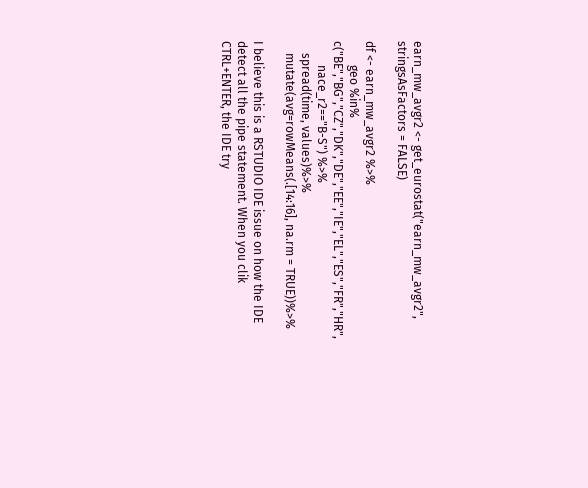earn_mw_avgr2 <- get_eurostat("earn_mw_avgr2", stringsAsFactors = FALSE)

df <- earn_mw_avgr2 %>%
        geo %in% c("BE","BG","CZ","DK","DE","EE","IE","EL","ES","FR","HR",
        nace_r2=="B-S") %>%
    spread(time, values)%>%
    mutate(avg=rowMeans(.[14:16], na.rm = TRUE))%>%

I believe this is a RSTUDIO IDE issue on how the IDE detect all the pipe statement. When you clik CTRL+ENTER, the IDE try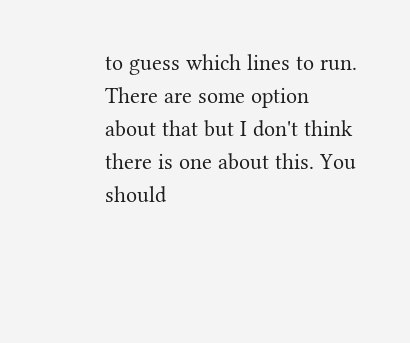to guess which lines to run. There are some option about that but I don't think there is one about this. You should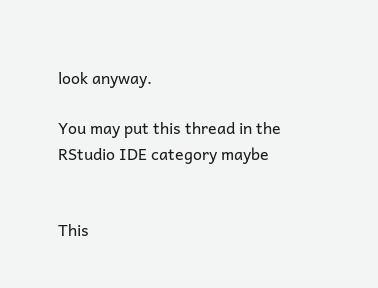look anyway.

You may put this thread in the RStudio IDE category maybe


This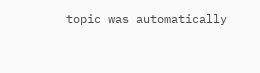topic was automatically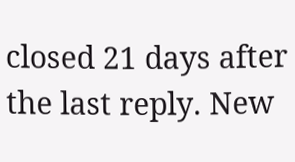closed 21 days after the last reply. New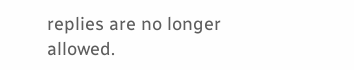replies are no longer allowed.